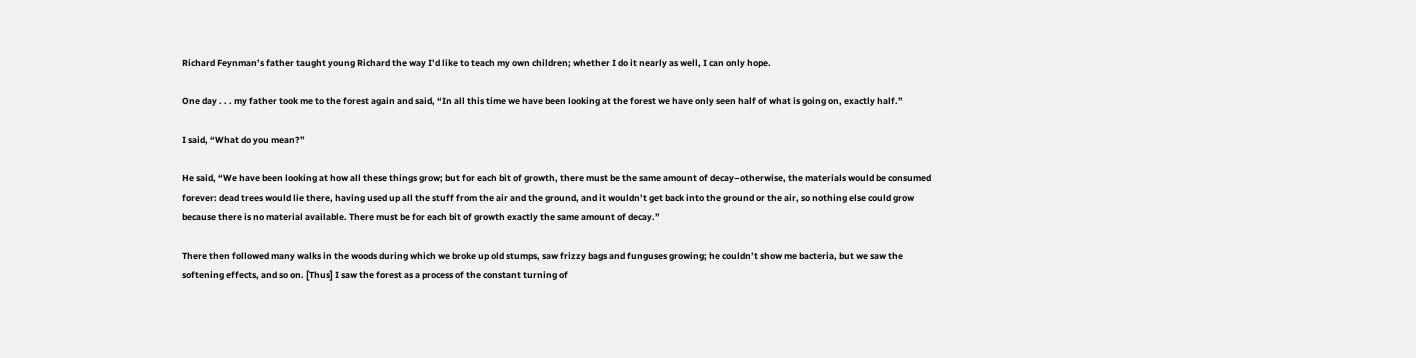Richard Feynman’s father taught young Richard the way I’d like to teach my own children; whether I do it nearly as well, I can only hope.

One day . . . my father took me to the forest again and said, “In all this time we have been looking at the forest we have only seen half of what is going on, exactly half.”

I said, “What do you mean?”

He said, “We have been looking at how all these things grow; but for each bit of growth, there must be the same amount of decay–otherwise, the materials would be consumed forever: dead trees would lie there, having used up all the stuff from the air and the ground, and it wouldn’t get back into the ground or the air, so nothing else could grow because there is no material available. There must be for each bit of growth exactly the same amount of decay.”

There then followed many walks in the woods during which we broke up old stumps, saw frizzy bags and funguses growing; he couldn’t show me bacteria, but we saw the softening effects, and so on. [Thus] I saw the forest as a process of the constant turning of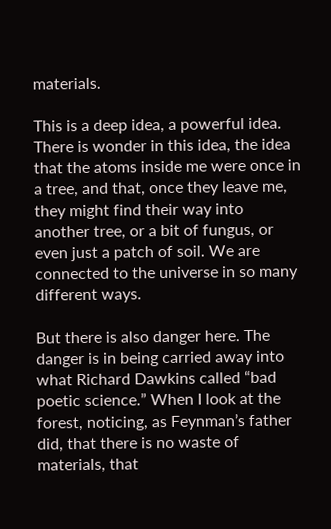materials.

This is a deep idea, a powerful idea. There is wonder in this idea, the idea that the atoms inside me were once in a tree, and that, once they leave me, they might find their way into another tree, or a bit of fungus, or even just a patch of soil. We are connected to the universe in so many different ways.

But there is also danger here. The danger is in being carried away into what Richard Dawkins called “bad poetic science.” When I look at the forest, noticing, as Feynman’s father did, that there is no waste of materials, that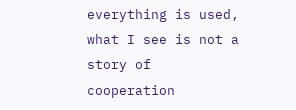everything is used, what I see is not a story of cooperation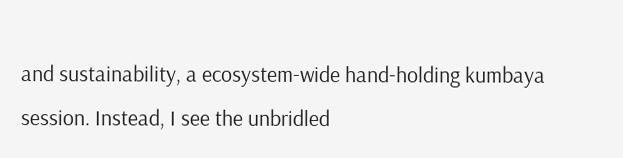and sustainability, a ecosystem-wide hand-holding kumbaya session. Instead, I see the unbridled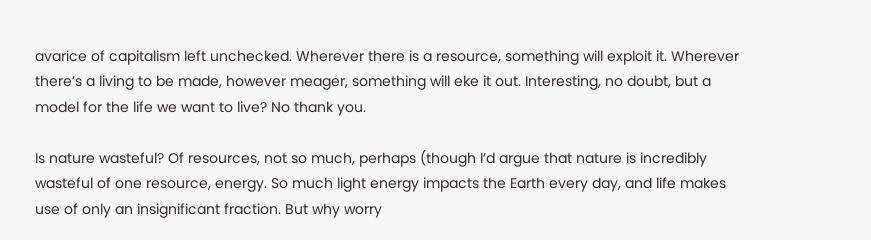avarice of capitalism left unchecked. Wherever there is a resource, something will exploit it. Wherever there’s a living to be made, however meager, something will eke it out. Interesting, no doubt, but a model for the life we want to live? No thank you.

Is nature wasteful? Of resources, not so much, perhaps (though I’d argue that nature is incredibly wasteful of one resource, energy. So much light energy impacts the Earth every day, and life makes use of only an insignificant fraction. But why worry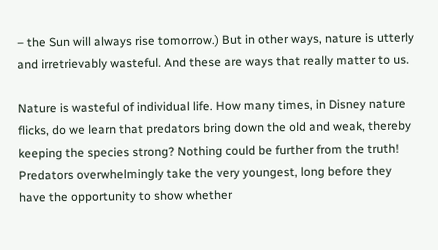– the Sun will always rise tomorrow.) But in other ways, nature is utterly and irretrievably wasteful. And these are ways that really matter to us.

Nature is wasteful of individual life. How many times, in Disney nature flicks, do we learn that predators bring down the old and weak, thereby keeping the species strong? Nothing could be further from the truth! Predators overwhelmingly take the very youngest, long before they have the opportunity to show whether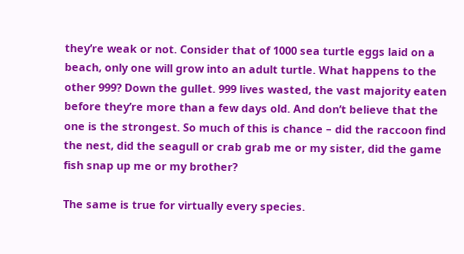they’re weak or not. Consider that of 1000 sea turtle eggs laid on a beach, only one will grow into an adult turtle. What happens to the other 999? Down the gullet. 999 lives wasted, the vast majority eaten before they’re more than a few days old. And don’t believe that the one is the strongest. So much of this is chance – did the raccoon find the nest, did the seagull or crab grab me or my sister, did the game fish snap up me or my brother?

The same is true for virtually every species.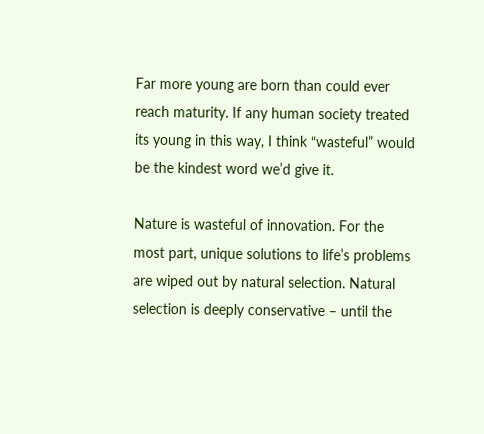Far more young are born than could ever reach maturity. If any human society treated its young in this way, I think “wasteful” would be the kindest word we’d give it.

Nature is wasteful of innovation. For the most part, unique solutions to life’s problems are wiped out by natural selection. Natural selection is deeply conservative – until the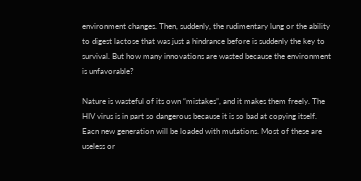environment changes. Then, suddenly, the rudimentary lung or the ability to digest lactose that was just a hindrance before is suddenly the key to survival. But how many innovations are wasted because the environment is unfavorable?

Nature is wasteful of its own “mistakes”, and it makes them freely. The HIV virus is in part so dangerous because it is so bad at copying itself. Eacn new generation will be loaded with mutations. Most of these are useless or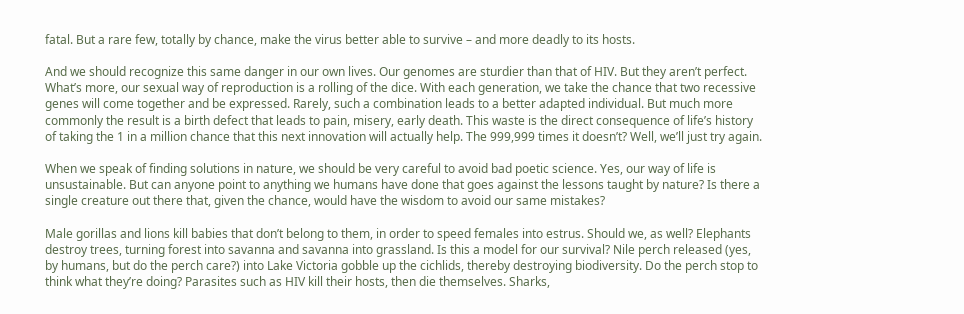fatal. But a rare few, totally by chance, make the virus better able to survive – and more deadly to its hosts.

And we should recognize this same danger in our own lives. Our genomes are sturdier than that of HIV. But they aren’t perfect. What’s more, our sexual way of reproduction is a rolling of the dice. With each generation, we take the chance that two recessive genes will come together and be expressed. Rarely, such a combination leads to a better adapted individual. But much more commonly the result is a birth defect that leads to pain, misery, early death. This waste is the direct consequence of life’s history of taking the 1 in a million chance that this next innovation will actually help. The 999,999 times it doesn’t? Well, we’ll just try again.

When we speak of finding solutions in nature, we should be very careful to avoid bad poetic science. Yes, our way of life is unsustainable. But can anyone point to anything we humans have done that goes against the lessons taught by nature? Is there a single creature out there that, given the chance, would have the wisdom to avoid our same mistakes?

Male gorillas and lions kill babies that don’t belong to them, in order to speed females into estrus. Should we, as well? Elephants destroy trees, turning forest into savanna and savanna into grassland. Is this a model for our survival? Nile perch released (yes, by humans, but do the perch care?) into Lake Victoria gobble up the cichlids, thereby destroying biodiversity. Do the perch stop to think what they’re doing? Parasites such as HIV kill their hosts, then die themselves. Sharks,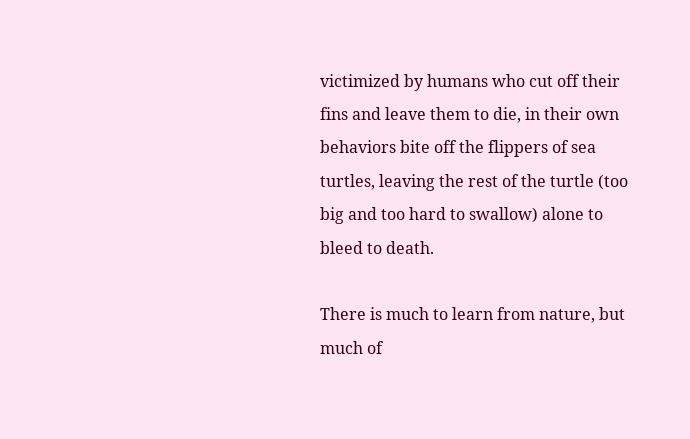victimized by humans who cut off their fins and leave them to die, in their own behaviors bite off the flippers of sea turtles, leaving the rest of the turtle (too big and too hard to swallow) alone to bleed to death.

There is much to learn from nature, but much of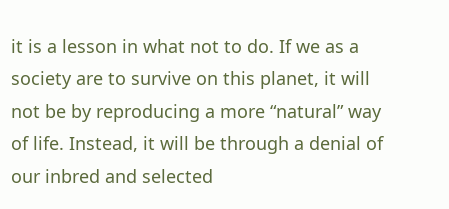it is a lesson in what not to do. If we as a society are to survive on this planet, it will not be by reproducing a more “natural” way of life. Instead, it will be through a denial of our inbred and selected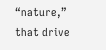“nature,” that drive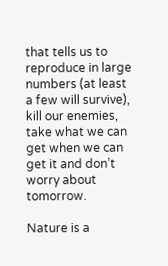that tells us to reproduce in large numbers (at least a few will survive), kill our enemies, take what we can get when we can get it and don’t worry about tomorrow.

Nature is a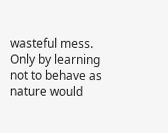wasteful mess. Only by learning not to behave as nature would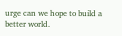urge can we hope to build a better world.